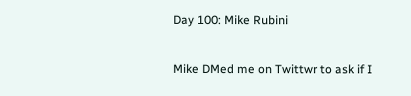Day 100: Mike Rubini

Mike DMed me on Twittwr to ask if I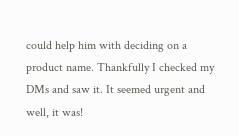could help him with deciding on a product name. Thankfully I checked my DMs and saw it. It seemed urgent and well, it was!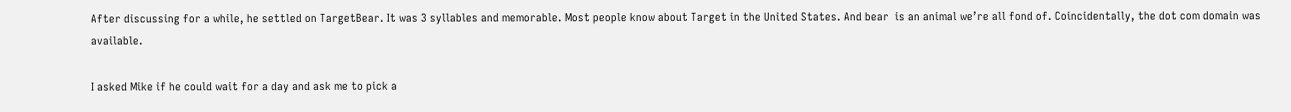After discussing for a while, he settled on TargetBear. It was 3 syllables and memorable. Most people know about Target in the United States. And bear  is an animal we’re all fond of. Coincidentally, the dot com domain was available.

I asked Mike if he could wait for a day and ask me to pick a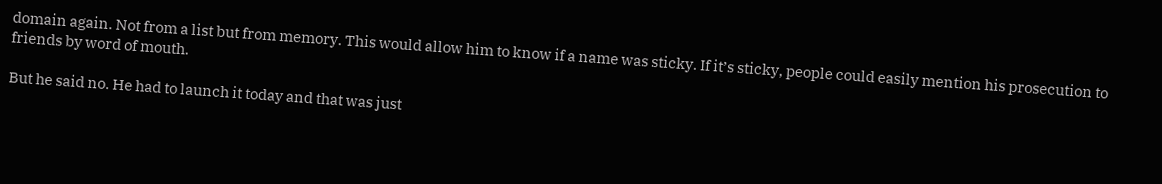domain again. Not from a list but from memory. This would allow him to know if a name was sticky. If it’s sticky, people could easily mention his prosecution to friends by word of mouth.

But he said no. He had to launch it today and that was just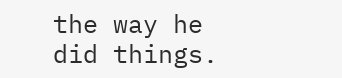the way he did things.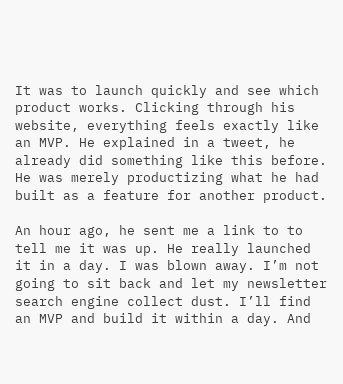It was to launch quickly and see which product works. Clicking through his website, everything feels exactly like an MVP. He explained in a tweet, he already did something like this before. He was merely productizing what he had built as a feature for another product.

An hour ago, he sent me a link to to tell me it was up. He really launched it in a day. I was blown away. I’m not going to sit back and let my newsletter search engine collect dust. I’ll find an MVP and build it within a day. And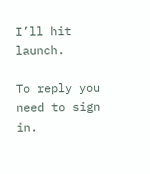I’ll hit launch.

To reply you need to sign in.